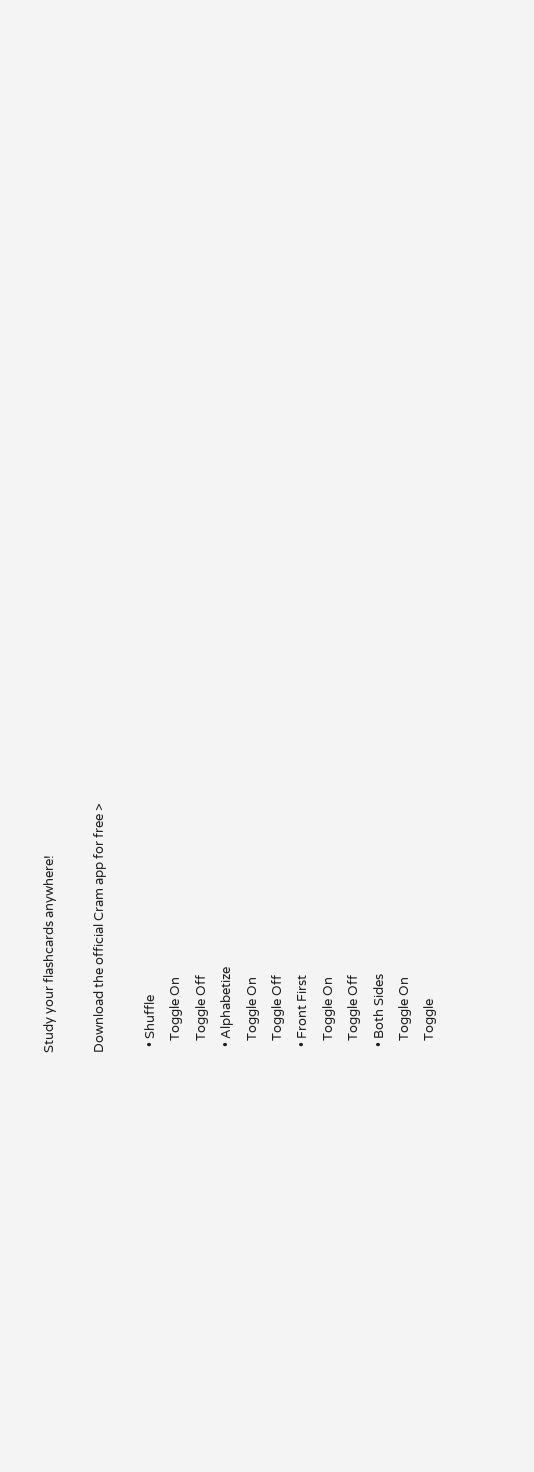Study your flashcards anywhere!

Download the official Cram app for free >

  • Shuffle
    Toggle On
    Toggle Off
  • Alphabetize
    Toggle On
    Toggle Off
  • Front First
    Toggle On
    Toggle Off
  • Both Sides
    Toggle On
    Toggle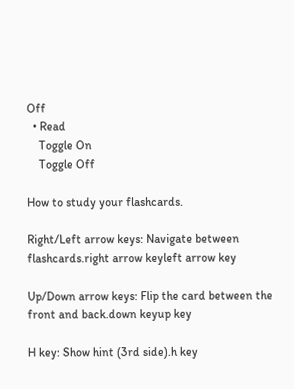Off
  • Read
    Toggle On
    Toggle Off

How to study your flashcards.

Right/Left arrow keys: Navigate between flashcards.right arrow keyleft arrow key

Up/Down arrow keys: Flip the card between the front and back.down keyup key

H key: Show hint (3rd side).h key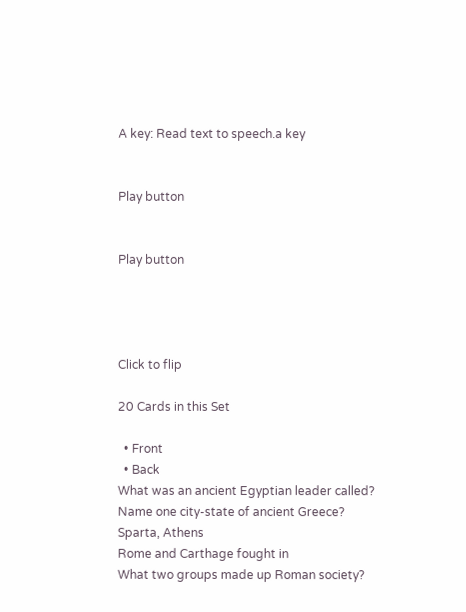A key: Read text to speech.a key


Play button


Play button




Click to flip

20 Cards in this Set

  • Front
  • Back
What was an ancient Egyptian leader called?
Name one city-state of ancient Greece?
Sparta, Athens
Rome and Carthage fought in
What two groups made up Roman society?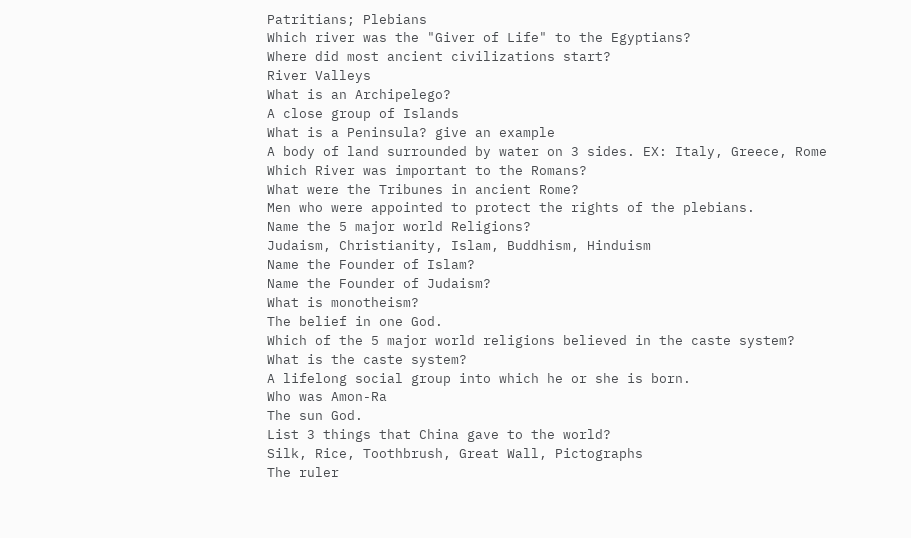Patritians; Plebians
Which river was the "Giver of Life" to the Egyptians?
Where did most ancient civilizations start?
River Valleys
What is an Archipelego?
A close group of Islands
What is a Peninsula? give an example
A body of land surrounded by water on 3 sides. EX: Italy, Greece, Rome
Which River was important to the Romans?
What were the Tribunes in ancient Rome?
Men who were appointed to protect the rights of the plebians.
Name the 5 major world Religions?
Judaism, Christianity, Islam, Buddhism, Hinduism
Name the Founder of Islam?
Name the Founder of Judaism?
What is monotheism?
The belief in one God.
Which of the 5 major world religions believed in the caste system?
What is the caste system?
A lifelong social group into which he or she is born.
Who was Amon-Ra
The sun God.
List 3 things that China gave to the world?
Silk, Rice, Toothbrush, Great Wall, Pictographs
The ruler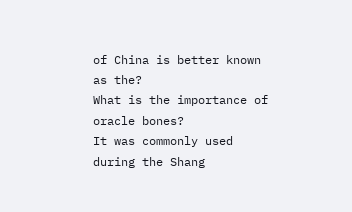of China is better known as the?
What is the importance of oracle bones?
It was commonly used during the Shang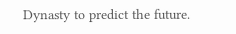Dynasty to predict the future.